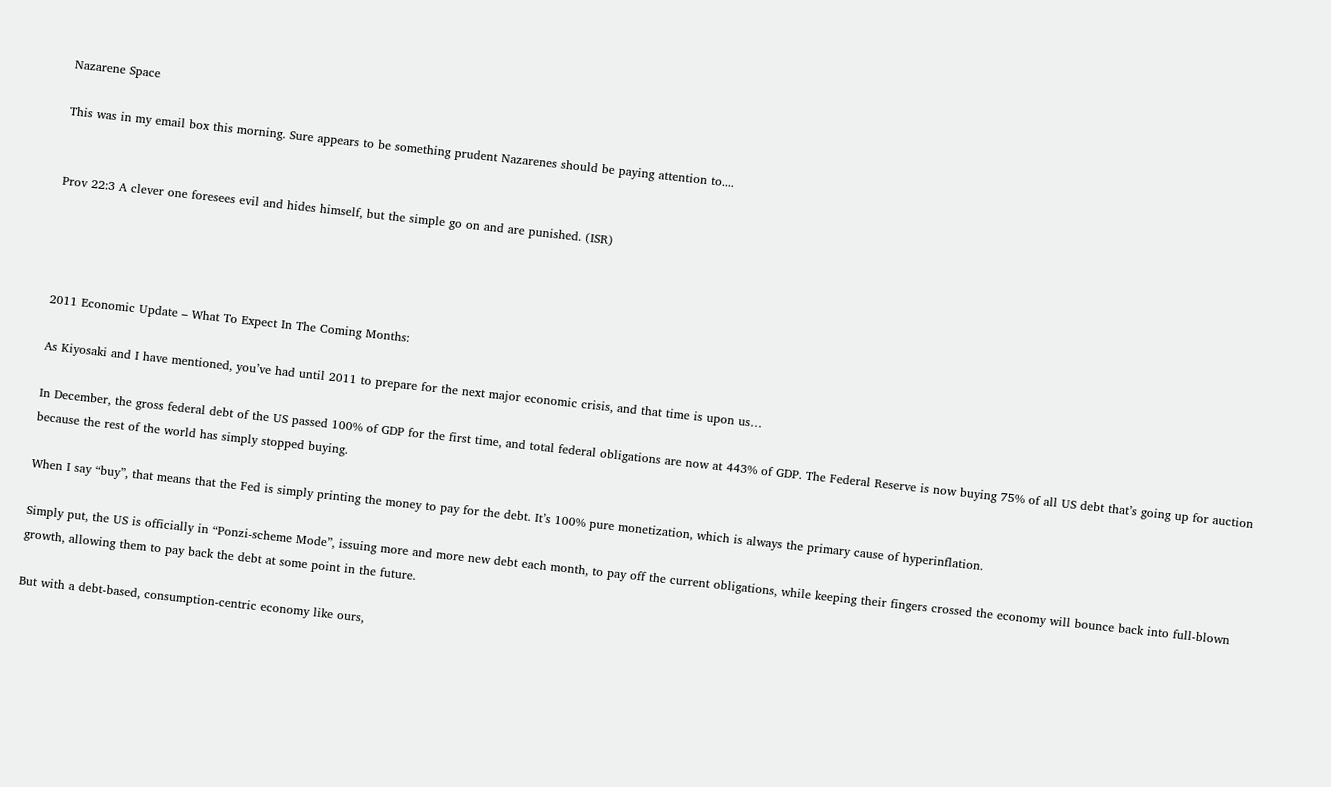Nazarene Space

This was in my email box this morning. Sure appears to be something prudent Nazarenes should be paying attention to....


Prov 22:3 A clever one foresees evil and hides himself, but the simple go on and are punished. (ISR)




2011 Economic Update – What To Expect In The Coming Months:

As Kiyosaki and I have mentioned, you’ve had until 2011 to prepare for the next major economic crisis, and that time is upon us…

In December, the gross federal debt of the US passed 100% of GDP for the first time, and total federal obligations are now at 443% of GDP. The Federal Reserve is now buying 75% of all US debt that’s going up for auction because the rest of the world has simply stopped buying.

When I say “buy”, that means that the Fed is simply printing the money to pay for the debt. It’s 100% pure monetization, which is always the primary cause of hyperinflation.

Simply put, the US is officially in “Ponzi-scheme Mode”, issuing more and more new debt each month, to pay off the current obligations, while keeping their fingers crossed the economy will bounce back into full-blown growth, allowing them to pay back the debt at some point in the future.

But with a debt-based, consumption-centric economy like ours,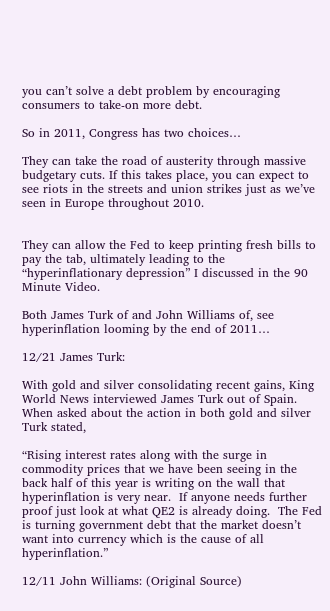you can’t solve a debt problem by encouraging consumers to take-on more debt.

So in 2011, Congress has two choices…

They can take the road of austerity through massive budgetary cuts. If this takes place, you can expect to see riots in the streets and union strikes just as we’ve seen in Europe throughout 2010.


They can allow the Fed to keep printing fresh bills to pay the tab, ultimately leading to the “hyperinflationary depression” I discussed in the 90 Minute Video.

Both James Turk of and John Williams of, see hyperinflation looming by the end of 2011…

12/21 James Turk:

With gold and silver consolidating recent gains, King World News interviewed James Turk out of Spain. When asked about the action in both gold and silver Turk stated,

“Rising interest rates along with the surge in commodity prices that we have been seeing in the back half of this year is writing on the wall that hyperinflation is very near.  If anyone needs further proof just look at what QE2 is already doing.  The Fed is turning government debt that the market doesn’t want into currency which is the cause of all hyperinflation.”

12/11 John Williams: (Original Source)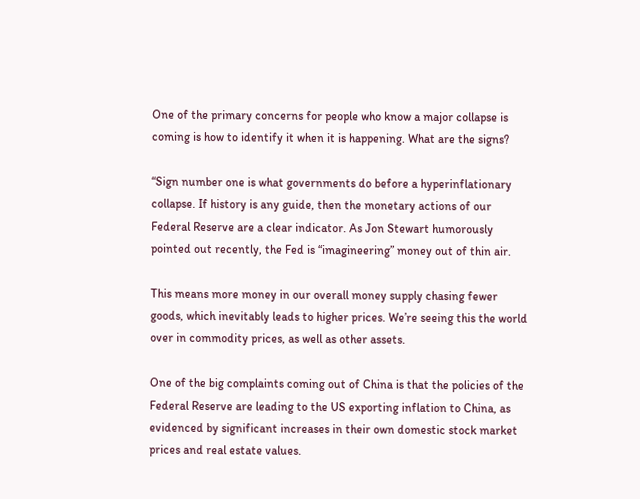One of the primary concerns for people who know a major collapse is coming is how to identify it when it is happening. What are the signs?

“Sign number one is what governments do before a hyperinflationary collapse. If history is any guide, then the monetary actions of our Federal Reserve are a clear indicator. As Jon Stewart humorously pointed out recently, the Fed is “imagineering” money out of thin air.

This means more money in our overall money supply chasing fewer goods, which inevitably leads to higher prices. We’re seeing this the world over in commodity prices, as well as other assets.

One of the big complaints coming out of China is that the policies of the Federal Reserve are leading to the US exporting inflation to China, as evidenced by significant increases in their own domestic stock market prices and real estate values.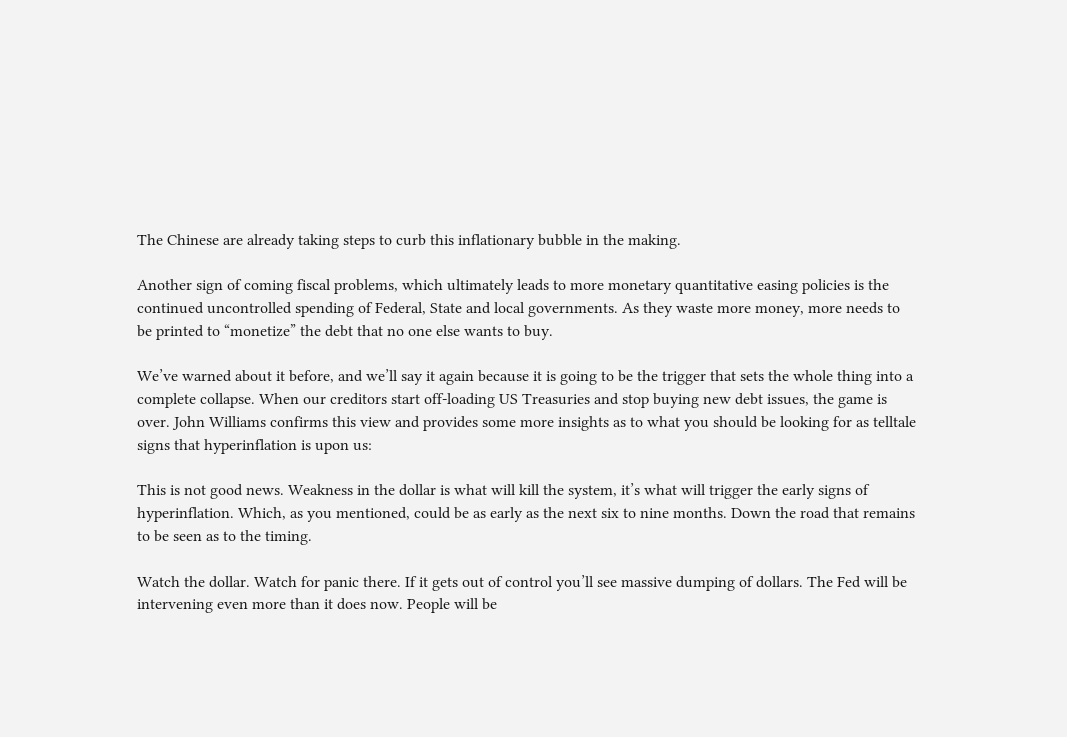The Chinese are already taking steps to curb this inflationary bubble in the making.

Another sign of coming fiscal problems, which ultimately leads to more monetary quantitative easing policies is the continued uncontrolled spending of Federal, State and local governments. As they waste more money, more needs to be printed to “monetize” the debt that no one else wants to buy.

We’ve warned about it before, and we’ll say it again because it is going to be the trigger that sets the whole thing into a complete collapse. When our creditors start off-loading US Treasuries and stop buying new debt issues, the game is over. John Williams confirms this view and provides some more insights as to what you should be looking for as telltale signs that hyperinflation is upon us:

This is not good news. Weakness in the dollar is what will kill the system, it’s what will trigger the early signs of hyperinflation. Which, as you mentioned, could be as early as the next six to nine months. Down the road that remains to be seen as to the timing.

Watch the dollar. Watch for panic there. If it gets out of control you’ll see massive dumping of dollars. The Fed will be intervening even more than it does now. People will be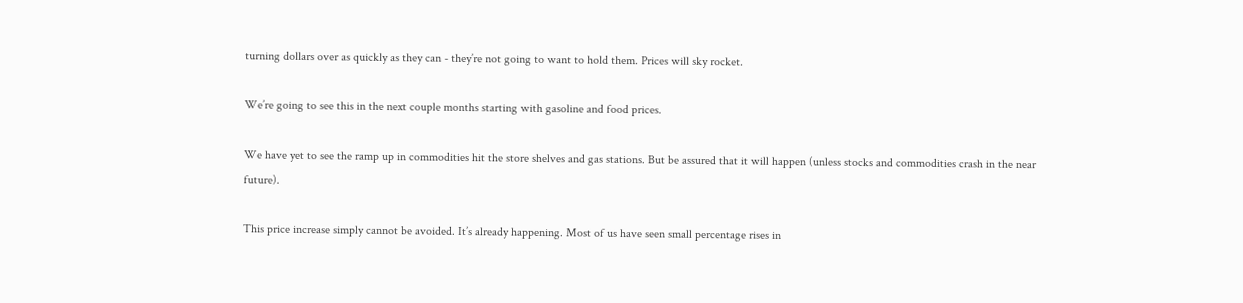turning dollars over as quickly as they can - they’re not going to want to hold them. Prices will sky rocket.

We’re going to see this in the next couple months starting with gasoline and food prices.

We have yet to see the ramp up in commodities hit the store shelves and gas stations. But be assured that it will happen (unless stocks and commodities crash in the near future).

This price increase simply cannot be avoided. It’s already happening. Most of us have seen small percentage rises in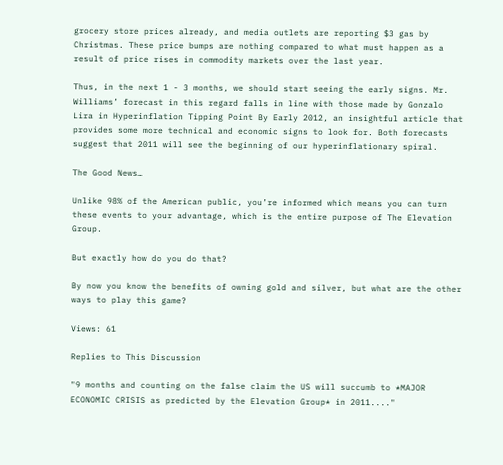grocery store prices already, and media outlets are reporting $3 gas by Christmas. These price bumps are nothing compared to what must happen as a result of price rises in commodity markets over the last year.

Thus, in the next 1 - 3 months, we should start seeing the early signs. Mr. Williams’ forecast in this regard falls in line with those made by Gonzalo Lira in Hyperinflation Tipping Point By Early 2012, an insightful article that provides some more technical and economic signs to look for. Both forecasts suggest that 2011 will see the beginning of our hyperinflationary spiral.

The Good News…

Unlike 98% of the American public, you’re informed which means you can turn these events to your advantage, which is the entire purpose of The Elevation Group.

But exactly how do you do that?

By now you know the benefits of owning gold and silver, but what are the other ways to play this game?

Views: 61

Replies to This Discussion

"9 months and counting on the false claim the US will succumb to *MAJOR ECONOMIC CRISIS as predicted by the Elevation Group* in 2011...."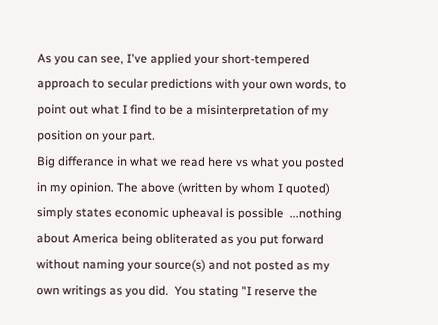As you can see, I've applied your short-tempered approach to secular predictions with your own words, to point out what I find to be a misinterpretation of my position on your part.
Big differance in what we read here vs what you posted in my opinion. The above (written by whom I quoted) simply states economic upheaval is possible  ...nothing about America being obliterated as you put forward without naming your source(s) and not posted as my own writings as you did.  You stating "I reserve the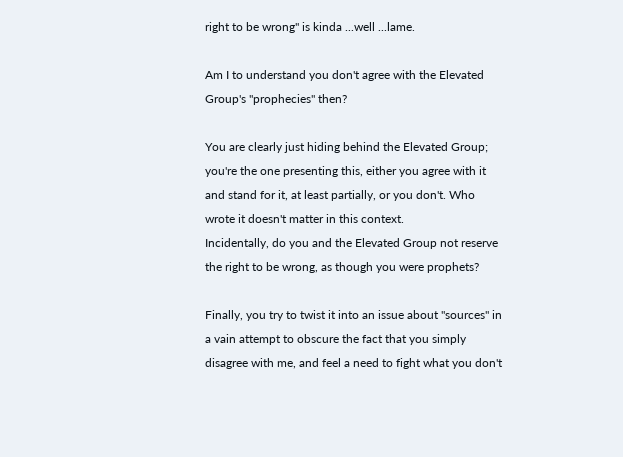right to be wrong" is kinda ...well ...lame.

Am I to understand you don't agree with the Elevated Group's "prophecies" then?

You are clearly just hiding behind the Elevated Group; you're the one presenting this, either you agree with it and stand for it, at least partially, or you don't. Who wrote it doesn't matter in this context.
Incidentally, do you and the Elevated Group not reserve the right to be wrong, as though you were prophets?

Finally, you try to twist it into an issue about "sources" in a vain attempt to obscure the fact that you simply disagree with me, and feel a need to fight what you don't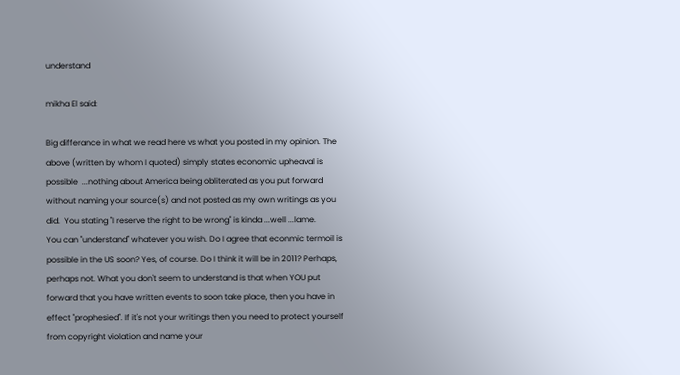understand

mikha El said:

Big differance in what we read here vs what you posted in my opinion. The above (written by whom I quoted) simply states economic upheaval is possible  ...nothing about America being obliterated as you put forward without naming your source(s) and not posted as my own writings as you did.  You stating "I reserve the right to be wrong" is kinda ...well ...lame.
You can "understand" whatever you wish. Do I agree that econmic termoil is possible in the US soon? Yes, of course. Do I think it will be in 2011? Perhaps, perhaps not. What you don't seem to understand is that when YOU put forward that you have written events to soon take place, then you have in effect "prophesied". If it's not your writings then you need to protect yourself from copyright violation and name your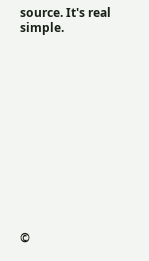source. It's real simple.













©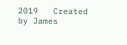2019   Created by James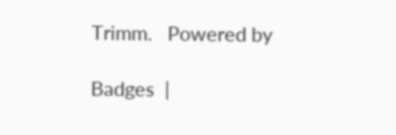Trimm.   Powered by

Badges  |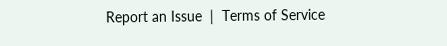Report an Issue  |  Terms of Service